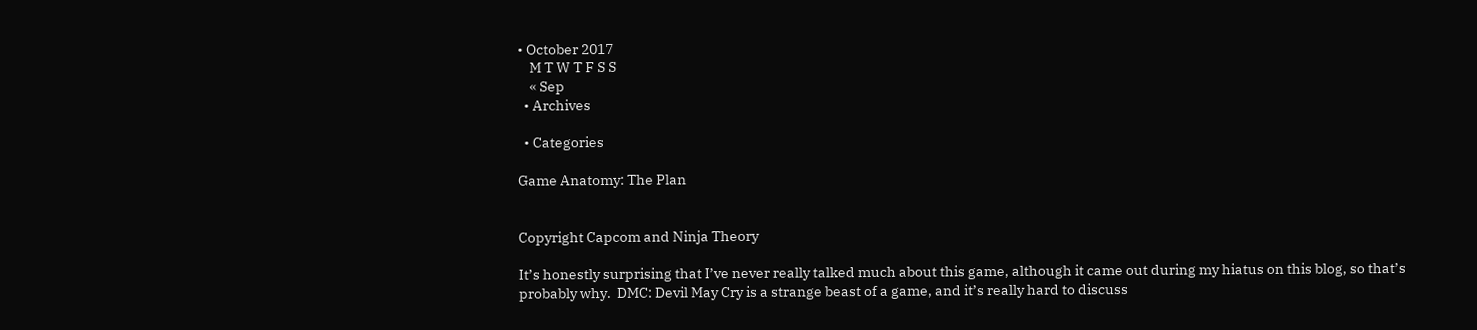• October 2017
    M T W T F S S
    « Sep
  • Archives

  • Categories

Game Anatomy: The Plan


Copyright Capcom and Ninja Theory

It’s honestly surprising that I’ve never really talked much about this game, although it came out during my hiatus on this blog, so that’s probably why.  DMC: Devil May Cry is a strange beast of a game, and it’s really hard to discuss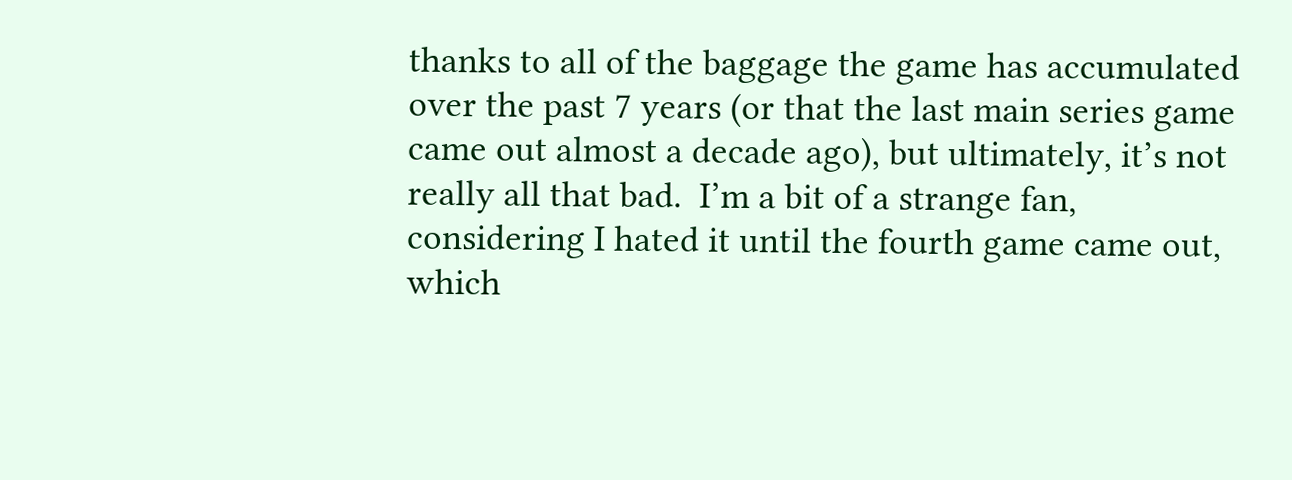thanks to all of the baggage the game has accumulated over the past 7 years (or that the last main series game came out almost a decade ago), but ultimately, it’s not really all that bad.  I’m a bit of a strange fan, considering I hated it until the fourth game came out, which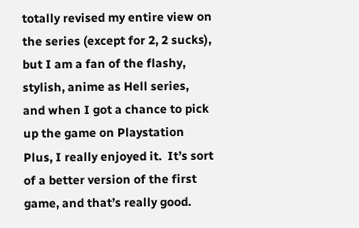totally revised my entire view on the series (except for 2, 2 sucks), but I am a fan of the flashy, stylish, anime as Hell series, and when I got a chance to pick up the game on Playstation Plus, I really enjoyed it.  It’s sort of a better version of the first game, and that’s really good.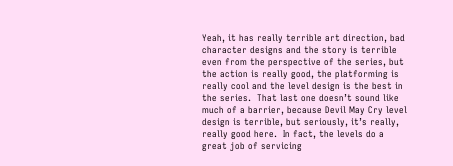Yeah, it has really terrible art direction, bad character designs and the story is terrible even from the perspective of the series, but the action is really good, the platforming is really cool and the level design is the best in the series.  That last one doesn’t sound like much of a barrier, because Devil May Cry level design is terrible, but seriously, it’s really, really good here.  In fact, the levels do a great job of servicing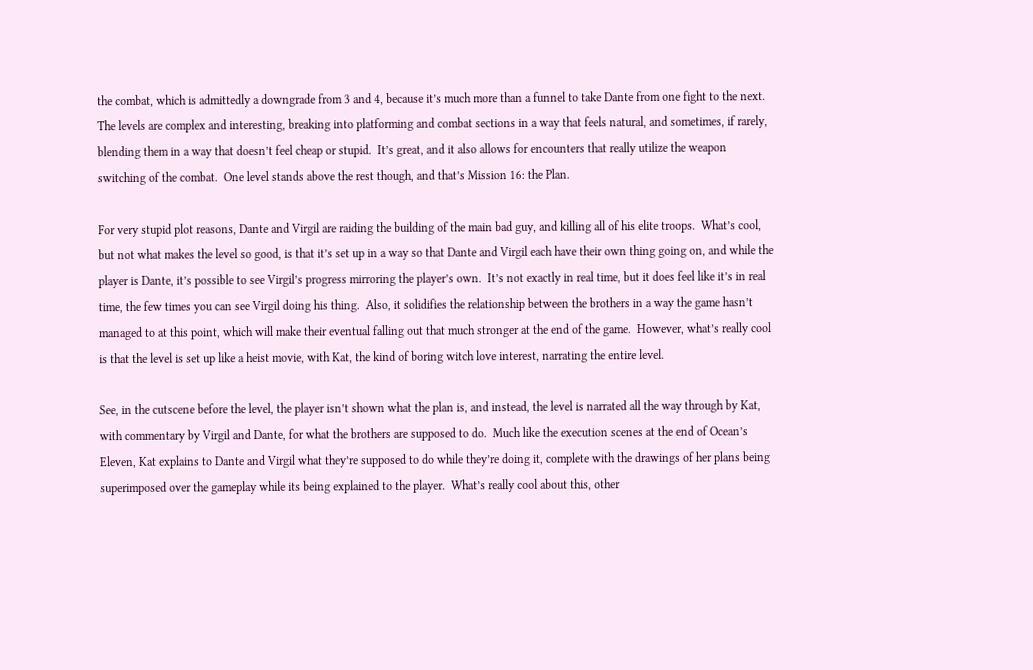the combat, which is admittedly a downgrade from 3 and 4, because it’s much more than a funnel to take Dante from one fight to the next.  The levels are complex and interesting, breaking into platforming and combat sections in a way that feels natural, and sometimes, if rarely, blending them in a way that doesn’t feel cheap or stupid.  It’s great, and it also allows for encounters that really utilize the weapon switching of the combat.  One level stands above the rest though, and that’s Mission 16: the Plan.

For very stupid plot reasons, Dante and Virgil are raiding the building of the main bad guy, and killing all of his elite troops.  What’s cool, but not what makes the level so good, is that it’s set up in a way so that Dante and Virgil each have their own thing going on, and while the player is Dante, it’s possible to see Virgil’s progress mirroring the player’s own.  It’s not exactly in real time, but it does feel like it’s in real time, the few times you can see Virgil doing his thing.  Also, it solidifies the relationship between the brothers in a way the game hasn’t managed to at this point, which will make their eventual falling out that much stronger at the end of the game.  However, what’s really cool is that the level is set up like a heist movie, with Kat, the kind of boring witch love interest, narrating the entire level.

See, in the cutscene before the level, the player isn’t shown what the plan is, and instead, the level is narrated all the way through by Kat, with commentary by Virgil and Dante, for what the brothers are supposed to do.  Much like the execution scenes at the end of Ocean’s Eleven, Kat explains to Dante and Virgil what they’re supposed to do while they’re doing it, complete with the drawings of her plans being superimposed over the gameplay while its being explained to the player.  What’s really cool about this, other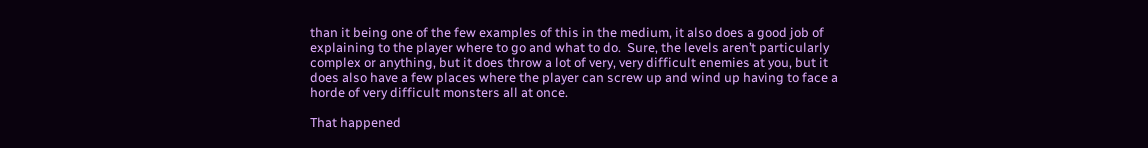than it being one of the few examples of this in the medium, it also does a good job of explaining to the player where to go and what to do.  Sure, the levels aren’t particularly complex or anything, but it does throw a lot of very, very difficult enemies at you, but it does also have a few places where the player can screw up and wind up having to face a horde of very difficult monsters all at once.

That happened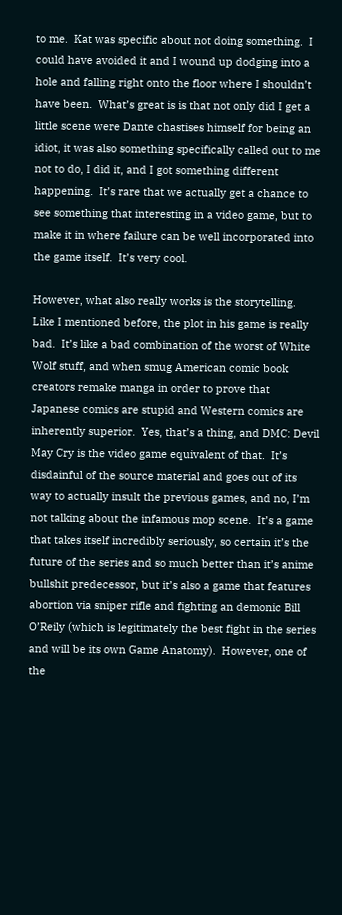to me.  Kat was specific about not doing something.  I could have avoided it and I wound up dodging into a hole and falling right onto the floor where I shouldn’t have been.  What’s great is is that not only did I get a little scene were Dante chastises himself for being an idiot, it was also something specifically called out to me not to do, I did it, and I got something different happening.  It’s rare that we actually get a chance to see something that interesting in a video game, but to make it in where failure can be well incorporated into the game itself.  It’s very cool.

However, what also really works is the storytelling.  Like I mentioned before, the plot in his game is really bad.  It’s like a bad combination of the worst of White Wolf stuff, and when smug American comic book creators remake manga in order to prove that Japanese comics are stupid and Western comics are inherently superior.  Yes, that’s a thing, and DMC: Devil May Cry is the video game equivalent of that.  It’s disdainful of the source material and goes out of its way to actually insult the previous games, and no, I’m not talking about the infamous mop scene.  It’s a game that takes itself incredibly seriously, so certain it’s the future of the series and so much better than it’s anime bullshit predecessor, but it’s also a game that features abortion via sniper rifle and fighting an demonic Bill O’Reily (which is legitimately the best fight in the series and will be its own Game Anatomy).  However, one of the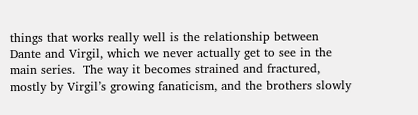things that works really well is the relationship between Dante and Virgil, which we never actually get to see in the main series.  The way it becomes strained and fractured, mostly by Virgil’s growing fanaticism, and the brothers slowly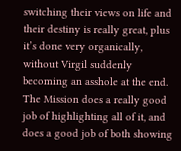switching their views on life and their destiny is really great, plus it’s done very organically, without Virgil suddenly becoming an asshole at the end.  The Mission does a really good job of highlighting all of it, and does a good job of both showing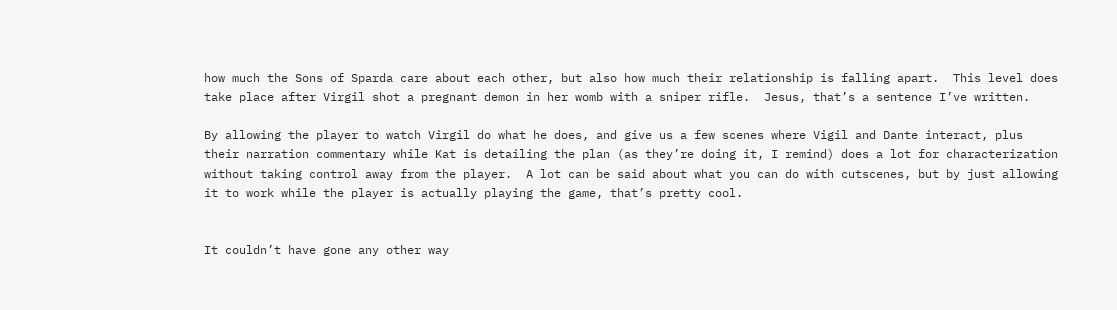how much the Sons of Sparda care about each other, but also how much their relationship is falling apart.  This level does take place after Virgil shot a pregnant demon in her womb with a sniper rifle.  Jesus, that’s a sentence I’ve written.

By allowing the player to watch Virgil do what he does, and give us a few scenes where Vigil and Dante interact, plus their narration commentary while Kat is detailing the plan (as they’re doing it, I remind) does a lot for characterization without taking control away from the player.  A lot can be said about what you can do with cutscenes, but by just allowing it to work while the player is actually playing the game, that’s pretty cool.


It couldn’t have gone any other way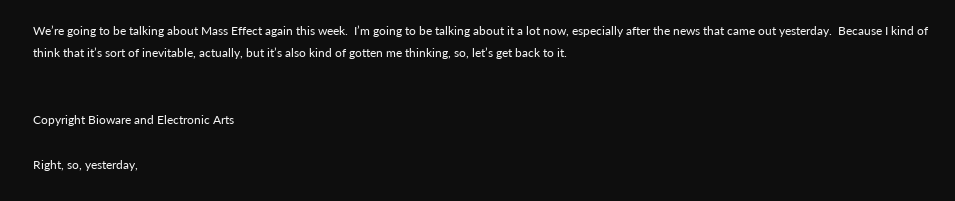We’re going to be talking about Mass Effect again this week.  I’m going to be talking about it a lot now, especially after the news that came out yesterday.  Because I kind of think that it’s sort of inevitable, actually, but it’s also kind of gotten me thinking, so, let’s get back to it.


Copyright Bioware and Electronic Arts

Right, so, yesterday,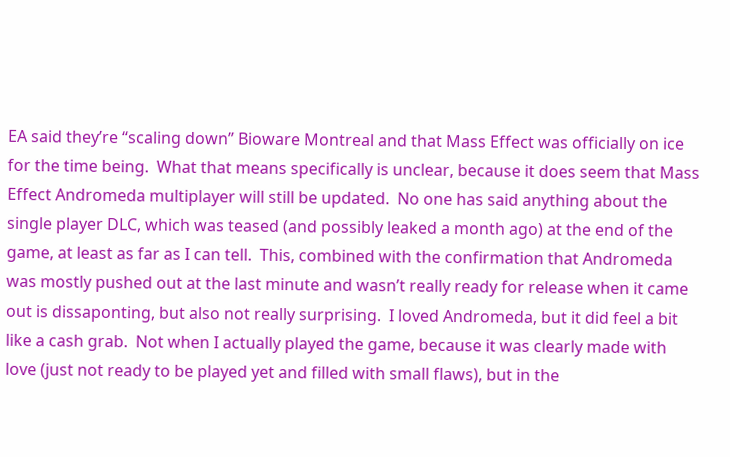EA said they’re “scaling down” Bioware Montreal and that Mass Effect was officially on ice for the time being.  What that means specifically is unclear, because it does seem that Mass Effect Andromeda multiplayer will still be updated.  No one has said anything about the single player DLC, which was teased (and possibly leaked a month ago) at the end of the game, at least as far as I can tell.  This, combined with the confirmation that Andromeda was mostly pushed out at the last minute and wasn’t really ready for release when it came out is dissaponting, but also not really surprising.  I loved Andromeda, but it did feel a bit like a cash grab.  Not when I actually played the game, because it was clearly made with love (just not ready to be played yet and filled with small flaws), but in the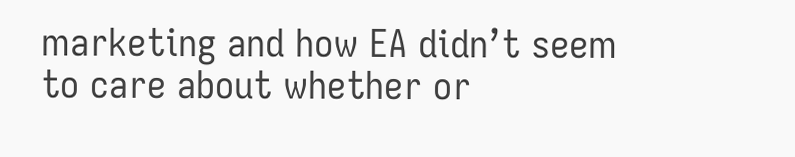marketing and how EA didn’t seem to care about whether or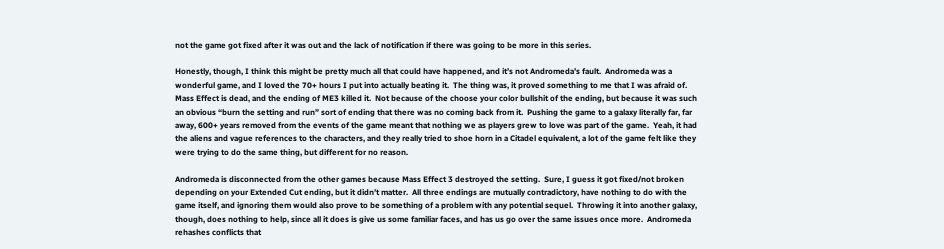not the game got fixed after it was out and the lack of notification if there was going to be more in this series.

Honestly, though, I think this might be pretty much all that could have happened, and it’s not Andromeda’s fault.  Andromeda was a wonderful game, and I loved the 70+ hours I put into actually beating it.  The thing was, it proved something to me that I was afraid of.  Mass Effect is dead, and the ending of ME3 killed it.  Not because of the choose your color bullshit of the ending, but because it was such an obvious “burn the setting and run” sort of ending that there was no coming back from it.  Pushing the game to a galaxy literally far, far away, 600+ years removed from the events of the game meant that nothing we as players grew to love was part of the game.  Yeah, it had the aliens and vague references to the characters, and they really tried to shoe horn in a Citadel equivalent, a lot of the game felt like they were trying to do the same thing, but different for no reason.

Andromeda is disconnected from the other games because Mass Effect 3 destroyed the setting.  Sure, I guess it got fixed/not broken depending on your Extended Cut ending, but it didn’t matter.  All three endings are mutually contradictory, have nothing to do with the game itself, and ignoring them would also prove to be something of a problem with any potential sequel.  Throwing it into another galaxy, though, does nothing to help, since all it does is give us some familiar faces, and has us go over the same issues once more.  Andromeda rehashes conflicts that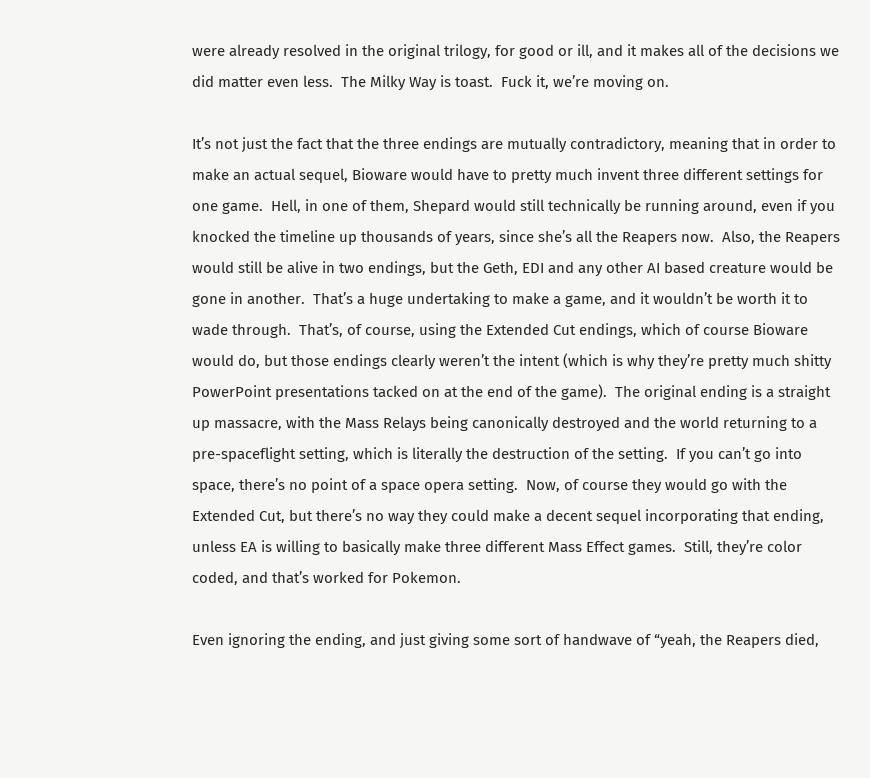were already resolved in the original trilogy, for good or ill, and it makes all of the decisions we did matter even less.  The Milky Way is toast.  Fuck it, we’re moving on.

It’s not just the fact that the three endings are mutually contradictory, meaning that in order to make an actual sequel, Bioware would have to pretty much invent three different settings for one game.  Hell, in one of them, Shepard would still technically be running around, even if you knocked the timeline up thousands of years, since she’s all the Reapers now.  Also, the Reapers would still be alive in two endings, but the Geth, EDI and any other AI based creature would be gone in another.  That’s a huge undertaking to make a game, and it wouldn’t be worth it to wade through.  That’s, of course, using the Extended Cut endings, which of course Bioware would do, but those endings clearly weren’t the intent (which is why they’re pretty much shitty PowerPoint presentations tacked on at the end of the game).  The original ending is a straight up massacre, with the Mass Relays being canonically destroyed and the world returning to a pre-spaceflight setting, which is literally the destruction of the setting.  If you can’t go into space, there’s no point of a space opera setting.  Now, of course they would go with the Extended Cut, but there’s no way they could make a decent sequel incorporating that ending, unless EA is willing to basically make three different Mass Effect games.  Still, they’re color coded, and that’s worked for Pokemon.

Even ignoring the ending, and just giving some sort of handwave of “yeah, the Reapers died,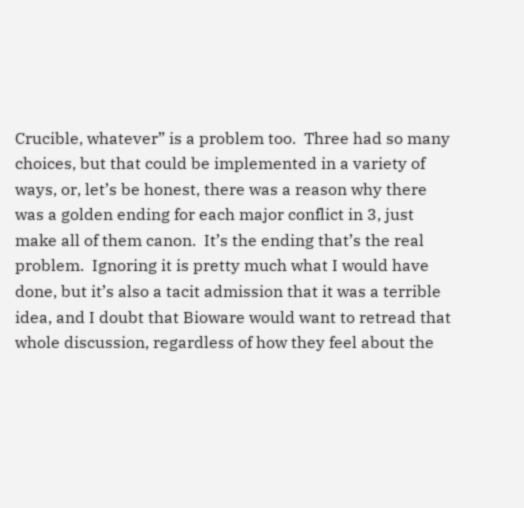Crucible, whatever” is a problem too.  Three had so many choices, but that could be implemented in a variety of ways, or, let’s be honest, there was a reason why there was a golden ending for each major conflict in 3, just make all of them canon.  It’s the ending that’s the real problem.  Ignoring it is pretty much what I would have done, but it’s also a tacit admission that it was a terrible idea, and I doubt that Bioware would want to retread that whole discussion, regardless of how they feel about the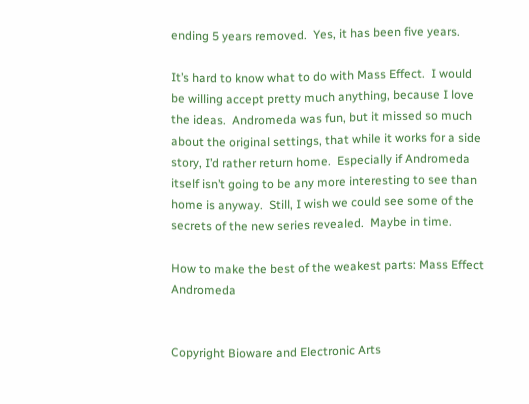ending 5 years removed.  Yes, it has been five years.

It’s hard to know what to do with Mass Effect.  I would be willing accept pretty much anything, because I love the ideas.  Andromeda was fun, but it missed so much about the original settings, that while it works for a side story, I’d rather return home.  Especially if Andromeda itself isn’t going to be any more interesting to see than home is anyway.  Still, I wish we could see some of the secrets of the new series revealed.  Maybe in time.

How to make the best of the weakest parts: Mass Effect Andromeda


Copyright Bioware and Electronic Arts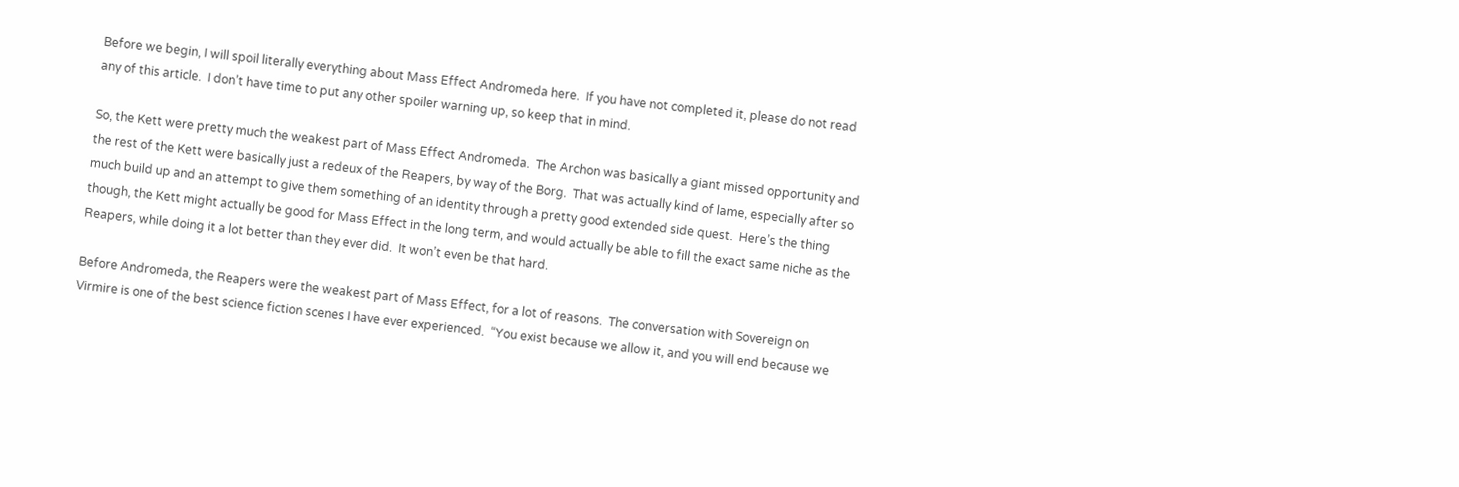Before we begin, I will spoil literally everything about Mass Effect Andromeda here.  If you have not completed it, please do not read any of this article.  I don’t have time to put any other spoiler warning up, so keep that in mind.

So, the Kett were pretty much the weakest part of Mass Effect Andromeda.  The Archon was basically a giant missed opportunity and the rest of the Kett were basically just a redeux of the Reapers, by way of the Borg.  That was actually kind of lame, especially after so much build up and an attempt to give them something of an identity through a pretty good extended side quest.  Here’s the thing though, the Kett might actually be good for Mass Effect in the long term, and would actually be able to fill the exact same niche as the Reapers, while doing it a lot better than they ever did.  It won’t even be that hard.

Before Andromeda, the Reapers were the weakest part of Mass Effect, for a lot of reasons.  The conversation with Sovereign on Virmire is one of the best science fiction scenes I have ever experienced.  “You exist because we allow it, and you will end because we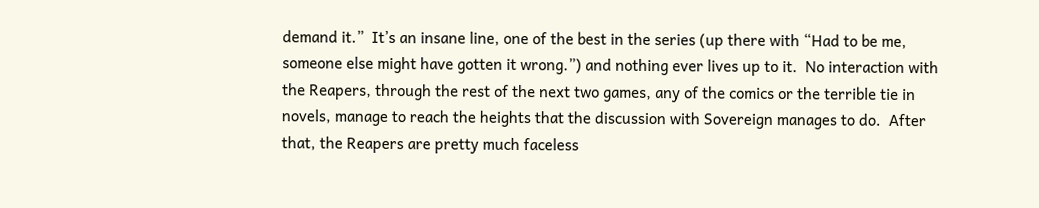demand it.”  It’s an insane line, one of the best in the series (up there with “Had to be me, someone else might have gotten it wrong.”) and nothing ever lives up to it.  No interaction with the Reapers, through the rest of the next two games, any of the comics or the terrible tie in novels, manage to reach the heights that the discussion with Sovereign manages to do.  After that, the Reapers are pretty much faceless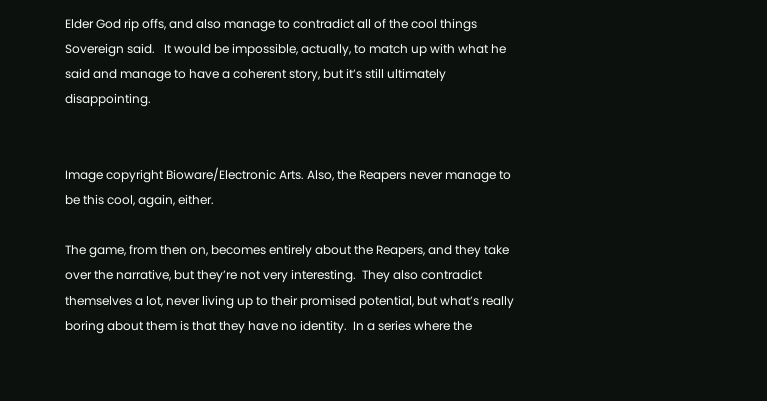Elder God rip offs, and also manage to contradict all of the cool things Sovereign said.   It would be impossible, actually, to match up with what he said and manage to have a coherent story, but it’s still ultimately disappointing.


Image copyright Bioware/Electronic Arts. Also, the Reapers never manage to be this cool, again, either.

The game, from then on, becomes entirely about the Reapers, and they take over the narrative, but they’re not very interesting.  They also contradict themselves a lot, never living up to their promised potential, but what’s really boring about them is that they have no identity.  In a series where the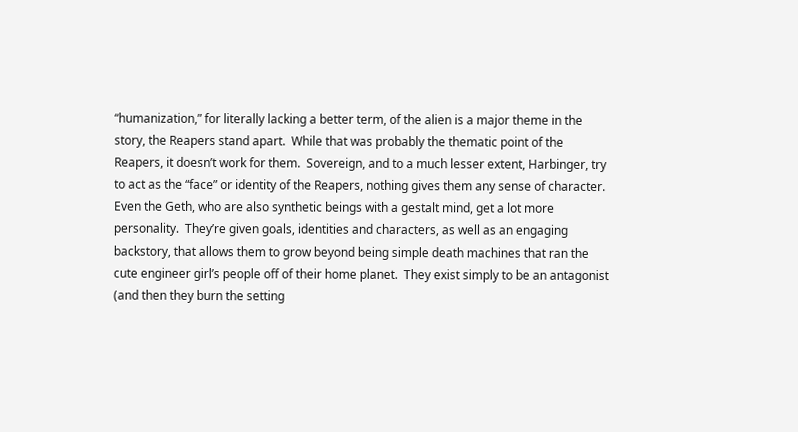“humanization,” for literally lacking a better term, of the alien is a major theme in the story, the Reapers stand apart.  While that was probably the thematic point of the Reapers, it doesn’t work for them.  Sovereign, and to a much lesser extent, Harbinger, try to act as the “face” or identity of the Reapers, nothing gives them any sense of character.  Even the Geth, who are also synthetic beings with a gestalt mind, get a lot more personality.  They’re given goals, identities and characters, as well as an engaging backstory, that allows them to grow beyond being simple death machines that ran the cute engineer girl’s people off of their home planet.  They exist simply to be an antagonist (and then they burn the setting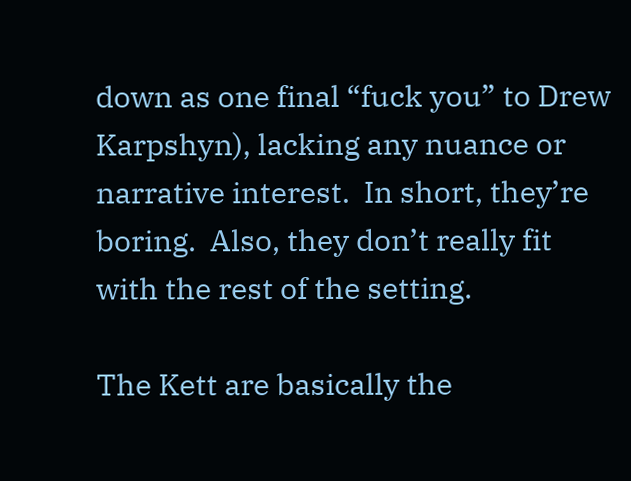down as one final “fuck you” to Drew Karpshyn), lacking any nuance or narrative interest.  In short, they’re boring.  Also, they don’t really fit with the rest of the setting.

The Kett are basically the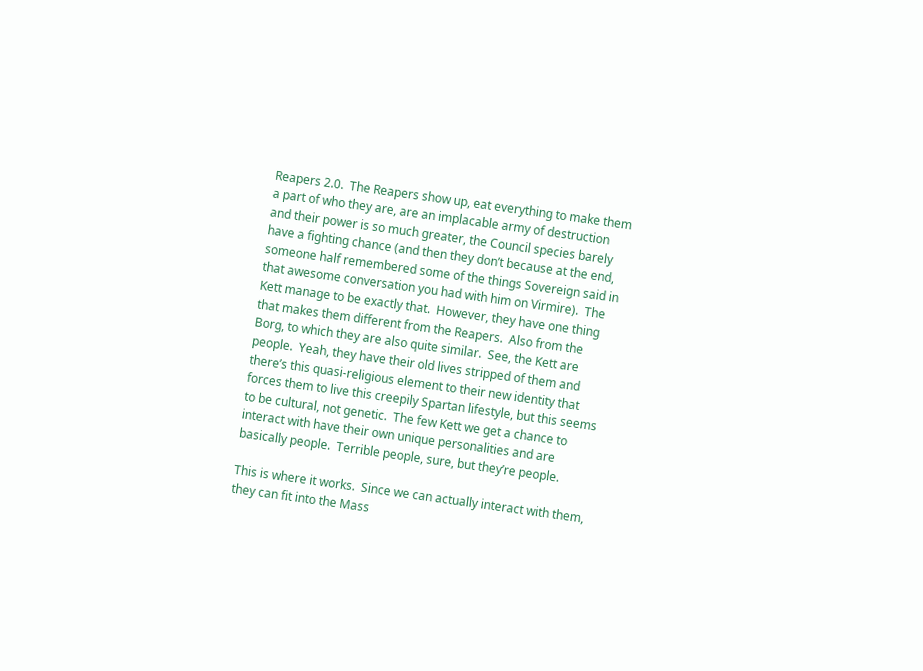Reapers 2.0.  The Reapers show up, eat everything to make them a part of who they are, are an implacable army of destruction and their power is so much greater, the Council species barely have a fighting chance (and then they don’t because at the end, someone half remembered some of the things Sovereign said in that awesome conversation you had with him on Virmire).  The Kett manage to be exactly that.  However, they have one thing that makes them different from the Reapers.  Also from the Borg, to which they are also quite similar.  See, the Kett are people.  Yeah, they have their old lives stripped of them and there’s this quasi-religious element to their new identity that forces them to live this creepily Spartan lifestyle, but this seems to be cultural, not genetic.  The few Kett we get a chance to interact with have their own unique personalities and are basically people.  Terrible people, sure, but they’re people.

This is where it works.  Since we can actually interact with them, they can fit into the Mass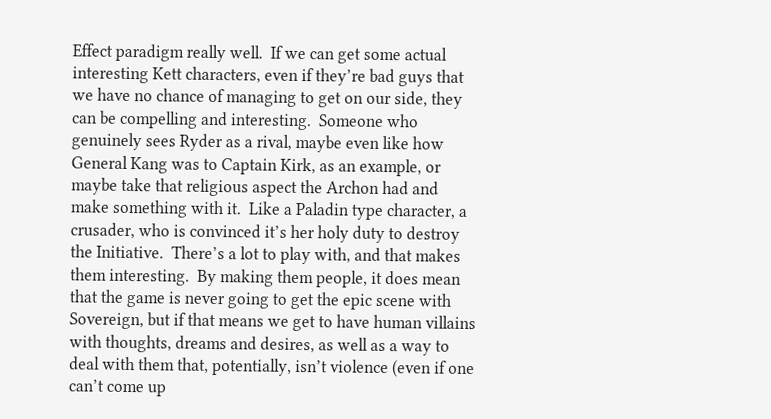Effect paradigm really well.  If we can get some actual interesting Kett characters, even if they’re bad guys that we have no chance of managing to get on our side, they can be compelling and interesting.  Someone who genuinely sees Ryder as a rival, maybe even like how General Kang was to Captain Kirk, as an example, or maybe take that religious aspect the Archon had and make something with it.  Like a Paladin type character, a crusader, who is convinced it’s her holy duty to destroy the Initiative.  There’s a lot to play with, and that makes them interesting.  By making them people, it does mean that the game is never going to get the epic scene with Sovereign, but if that means we get to have human villains with thoughts, dreams and desires, as well as a way to deal with them that, potentially, isn’t violence (even if one can’t come up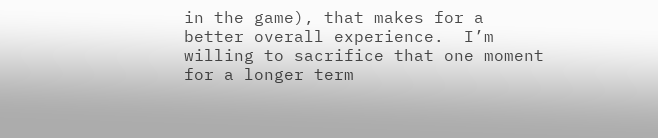in the game), that makes for a better overall experience.  I’m willing to sacrifice that one moment for a longer term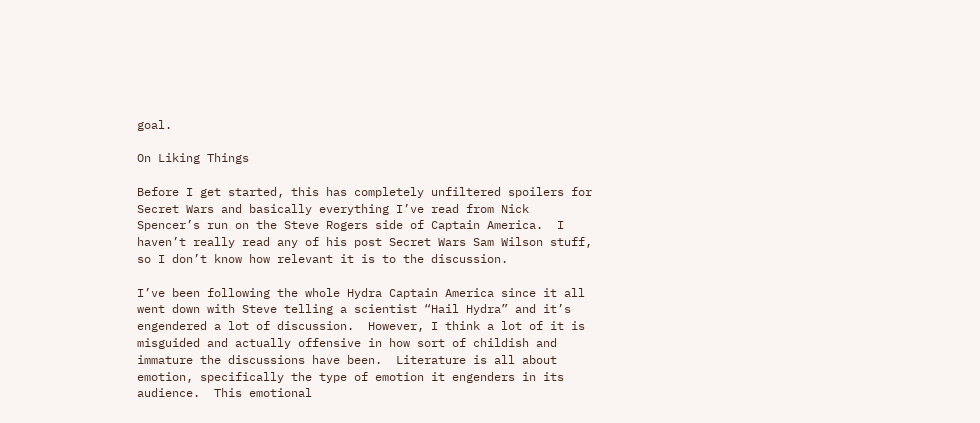goal.

On Liking Things

Before I get started, this has completely unfiltered spoilers for Secret Wars and basically everything I’ve read from Nick Spencer’s run on the Steve Rogers side of Captain America.  I haven’t really read any of his post Secret Wars Sam Wilson stuff, so I don’t know how relevant it is to the discussion.

I’ve been following the whole Hydra Captain America since it all went down with Steve telling a scientist “Hail Hydra” and it’s engendered a lot of discussion.  However, I think a lot of it is misguided and actually offensive in how sort of childish and immature the discussions have been.  Literature is all about emotion, specifically the type of emotion it engenders in its audience.  This emotional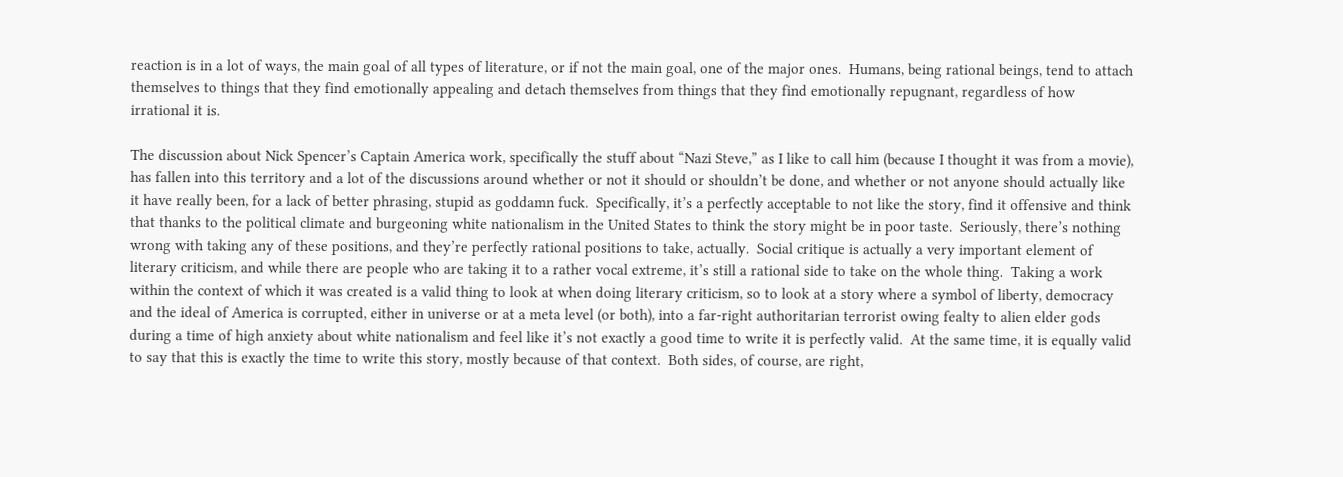reaction is in a lot of ways, the main goal of all types of literature, or if not the main goal, one of the major ones.  Humans, being rational beings, tend to attach themselves to things that they find emotionally appealing and detach themselves from things that they find emotionally repugnant, regardless of how irrational it is.

The discussion about Nick Spencer’s Captain America work, specifically the stuff about “Nazi Steve,” as I like to call him (because I thought it was from a movie), has fallen into this territory and a lot of the discussions around whether or not it should or shouldn’t be done, and whether or not anyone should actually like it have really been, for a lack of better phrasing, stupid as goddamn fuck.  Specifically, it’s a perfectly acceptable to not like the story, find it offensive and think that thanks to the political climate and burgeoning white nationalism in the United States to think the story might be in poor taste.  Seriously, there’s nothing wrong with taking any of these positions, and they’re perfectly rational positions to take, actually.  Social critique is actually a very important element of literary criticism, and while there are people who are taking it to a rather vocal extreme, it’s still a rational side to take on the whole thing.  Taking a work within the context of which it was created is a valid thing to look at when doing literary criticism, so to look at a story where a symbol of liberty, democracy and the ideal of America is corrupted, either in universe or at a meta level (or both), into a far-right authoritarian terrorist owing fealty to alien elder gods during a time of high anxiety about white nationalism and feel like it’s not exactly a good time to write it is perfectly valid.  At the same time, it is equally valid to say that this is exactly the time to write this story, mostly because of that context.  Both sides, of course, are right,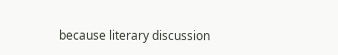because literary discussion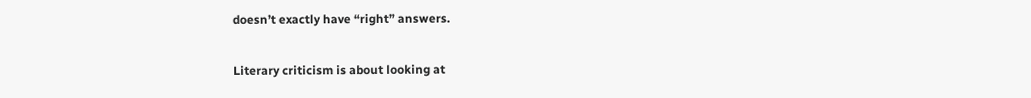doesn’t exactly have “right” answers.

Literary criticism is about looking at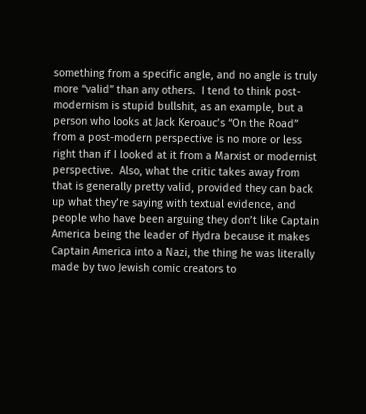something from a specific angle, and no angle is truly more “valid” than any others.  I tend to think post-modernism is stupid bullshit, as an example, but a person who looks at Jack Keroauc’s “On the Road” from a post-modern perspective is no more or less right than if I looked at it from a Marxist or modernist perspective.  Also, what the critic takes away from that is generally pretty valid, provided they can back up what they’re saying with textual evidence, and people who have been arguing they don’t like Captain America being the leader of Hydra because it makes Captain America into a Nazi, the thing he was literally made by two Jewish comic creators to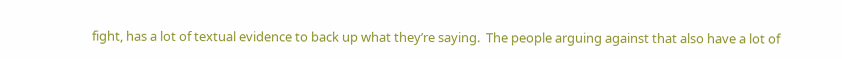fight, has a lot of textual evidence to back up what they’re saying.  The people arguing against that also have a lot of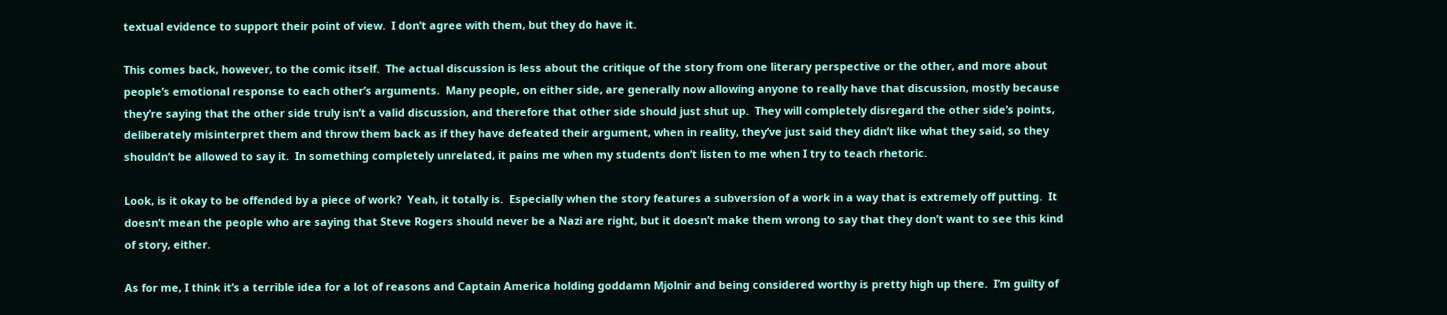textual evidence to support their point of view.  I don’t agree with them, but they do have it.

This comes back, however, to the comic itself.  The actual discussion is less about the critique of the story from one literary perspective or the other, and more about people’s emotional response to each other’s arguments.  Many people, on either side, are generally now allowing anyone to really have that discussion, mostly because they’re saying that the other side truly isn’t a valid discussion, and therefore that other side should just shut up.  They will completely disregard the other side’s points, deliberately misinterpret them and throw them back as if they have defeated their argument, when in reality, they’ve just said they didn’t like what they said, so they shouldn’t be allowed to say it.  In something completely unrelated, it pains me when my students don’t listen to me when I try to teach rhetoric.

Look, is it okay to be offended by a piece of work?  Yeah, it totally is.  Especially when the story features a subversion of a work in a way that is extremely off putting.  It doesn’t mean the people who are saying that Steve Rogers should never be a Nazi are right, but it doesn’t make them wrong to say that they don’t want to see this kind of story, either.

As for me, I think it’s a terrible idea for a lot of reasons and Captain America holding goddamn Mjolnir and being considered worthy is pretty high up there.  I’m guilty of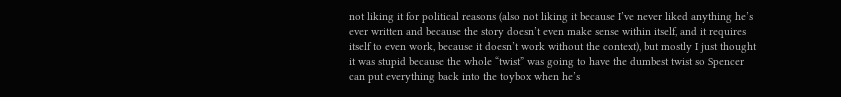not liking it for political reasons (also not liking it because I’ve never liked anything he’s ever written and because the story doesn’t even make sense within itself, and it requires itself to even work, because it doesn’t work without the context), but mostly I just thought it was stupid because the whole “twist” was going to have the dumbest twist so Spencer can put everything back into the toybox when he’s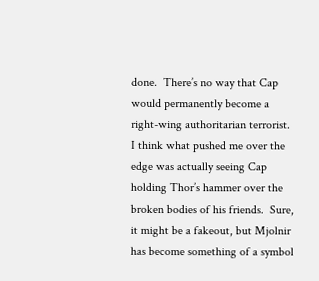done.  There’s no way that Cap would permanently become a right-wing authoritarian terrorist.  I think what pushed me over the edge was actually seeing Cap holding Thor’s hammer over the broken bodies of his friends.  Sure, it might be a fakeout, but Mjolnir has become something of a symbol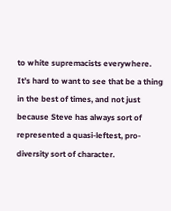to white supremacists everywhere.  It’s hard to want to see that be a thing in the best of times, and not just because Steve has always sort of represented a quasi-leftest, pro-diversity sort of character.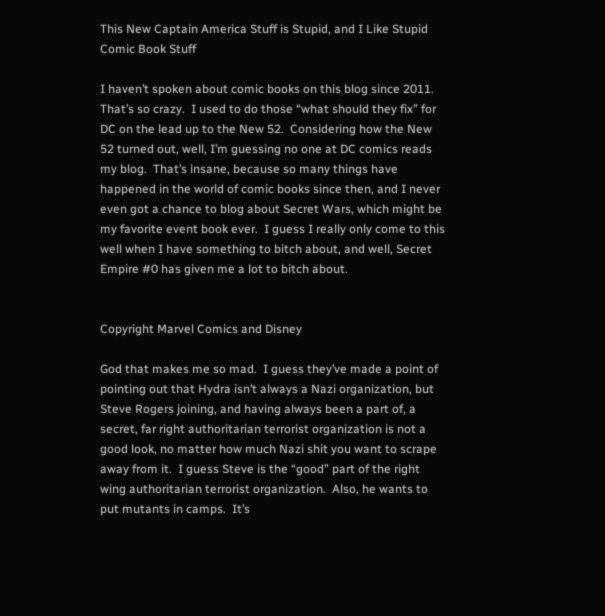This New Captain America Stuff is Stupid, and I Like Stupid Comic Book Stuff

I haven’t spoken about comic books on this blog since 2011.  That’s so crazy.  I used to do those “what should they fix” for DC on the lead up to the New 52.  Considering how the New 52 turned out, well, I’m guessing no one at DC comics reads my blog.  That’s insane, because so many things have happened in the world of comic books since then, and I never even got a chance to blog about Secret Wars, which might be my favorite event book ever.  I guess I really only come to this well when I have something to bitch about, and well, Secret Empire #0 has given me a lot to bitch about.


Copyright Marvel Comics and Disney

God that makes me so mad.  I guess they’ve made a point of pointing out that Hydra isn’t always a Nazi organization, but Steve Rogers joining, and having always been a part of, a secret, far right authoritarian terrorist organization is not a good look, no matter how much Nazi shit you want to scrape away from it.  I guess Steve is the “good” part of the right wing authoritarian terrorist organization.  Also, he wants to put mutants in camps.  It’s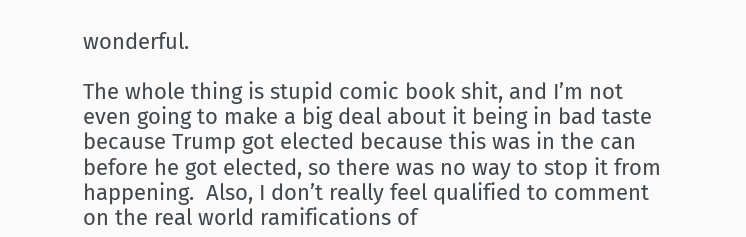wonderful.

The whole thing is stupid comic book shit, and I’m not even going to make a big deal about it being in bad taste because Trump got elected because this was in the can before he got elected, so there was no way to stop it from happening.  Also, I don’t really feel qualified to comment on the real world ramifications of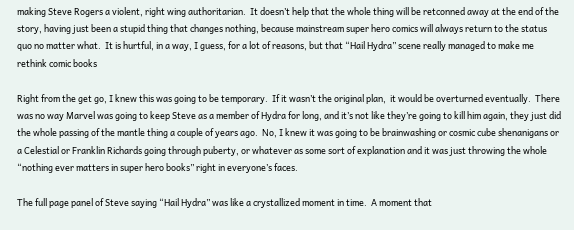making Steve Rogers a violent, right wing authoritarian.  It doesn’t help that the whole thing will be retconned away at the end of the story, having just been a stupid thing that changes nothing, because mainstream super hero comics will always return to the status quo no matter what.  It is hurtful, in a way, I guess, for a lot of reasons, but that “Hail Hydra” scene really managed to make me rethink comic books

Right from the get go, I knew this was going to be temporary.  If it wasn’t the original plan,  it would be overturned eventually.  There was no way Marvel was going to keep Steve as a member of Hydra for long, and it’s not like they’re going to kill him again, they just did the whole passing of the mantle thing a couple of years ago.  No, I knew it was going to be brainwashing or cosmic cube shenanigans or a Celestial or Franklin Richards going through puberty, or whatever as some sort of explanation and it was just throwing the whole “nothing ever matters in super hero books” right in everyone’s faces.

The full page panel of Steve saying “Hail Hydra” was like a crystallized moment in time.  A moment that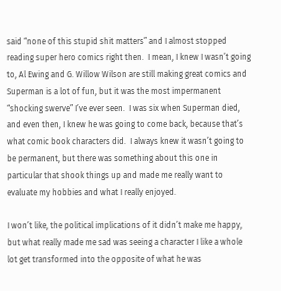said “none of this stupid shit matters” and I almost stopped reading super hero comics right then.  I mean, I knew I wasn’t going to, Al Ewing and G. Willow Wilson are still making great comics and Superman is a lot of fun, but it was the most impermanent “shocking swerve” I’ve ever seen.  I was six when Superman died, and even then, I knew he was going to come back, because that’s what comic book characters did.  I always knew it wasn’t going to be permanent, but there was something about this one in particular that shook things up and made me really want to evaluate my hobbies and what I really enjoyed.

I won’t like, the political implications of it didn’t make me happy, but what really made me sad was seeing a character I like a whole lot get transformed into the opposite of what he was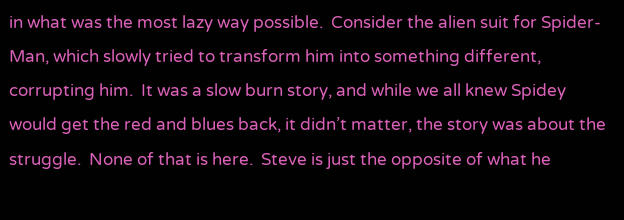in what was the most lazy way possible.  Consider the alien suit for Spider-Man, which slowly tried to transform him into something different, corrupting him.  It was a slow burn story, and while we all knew Spidey would get the red and blues back, it didn’t matter, the story was about the struggle.  None of that is here.  Steve is just the opposite of what he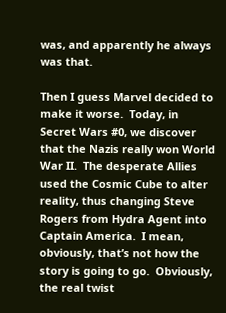was, and apparently he always was that.

Then I guess Marvel decided to make it worse.  Today, in Secret Wars #0, we discover that the Nazis really won World War II.  The desperate Allies used the Cosmic Cube to alter reality, thus changing Steve Rogers from Hydra Agent into Captain America.  I mean, obviously, that’s not how the story is going to go.  Obviously, the real twist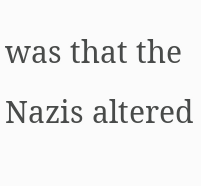was that the Nazis altered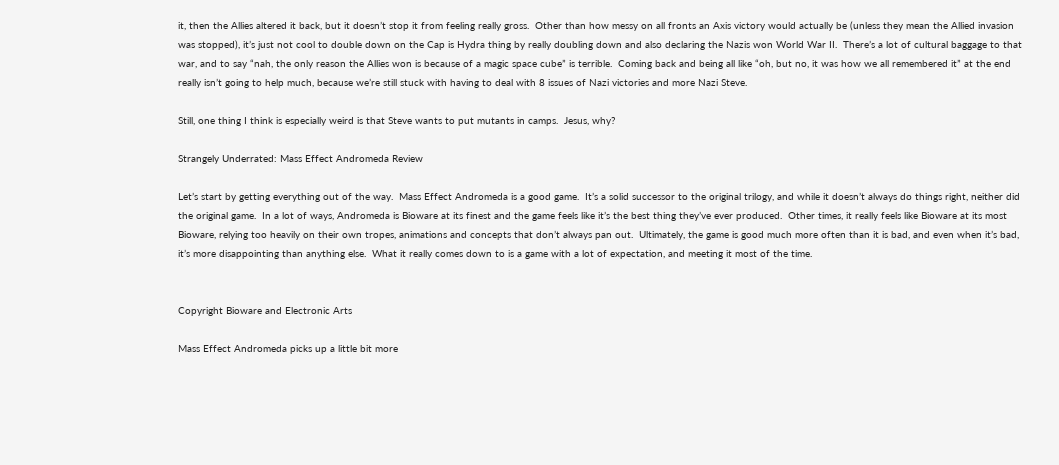it, then the Allies altered it back, but it doesn’t stop it from feeling really gross.  Other than how messy on all fronts an Axis victory would actually be (unless they mean the Allied invasion was stopped), it’s just not cool to double down on the Cap is Hydra thing by really doubling down and also declaring the Nazis won World War II.  There’s a lot of cultural baggage to that war, and to say “nah, the only reason the Allies won is because of a magic space cube” is terrible.  Coming back and being all like “oh, but no, it was how we all remembered it” at the end really isn’t going to help much, because we’re still stuck with having to deal with 8 issues of Nazi victories and more Nazi Steve.

Still, one thing I think is especially weird is that Steve wants to put mutants in camps.  Jesus, why?

Strangely Underrated: Mass Effect Andromeda Review

Let’s start by getting everything out of the way.  Mass Effect Andromeda is a good game.  It’s a solid successor to the original trilogy, and while it doesn’t always do things right, neither did the original game.  In a lot of ways, Andromeda is Bioware at its finest and the game feels like it’s the best thing they’ve ever produced.  Other times, it really feels like Bioware at its most Bioware, relying too heavily on their own tropes, animations and concepts that don’t always pan out.  Ultimately, the game is good much more often than it is bad, and even when it’s bad, it’s more disappointing than anything else.  What it really comes down to is a game with a lot of expectation, and meeting it most of the time.


Copyright Bioware and Electronic Arts

Mass Effect Andromeda picks up a little bit more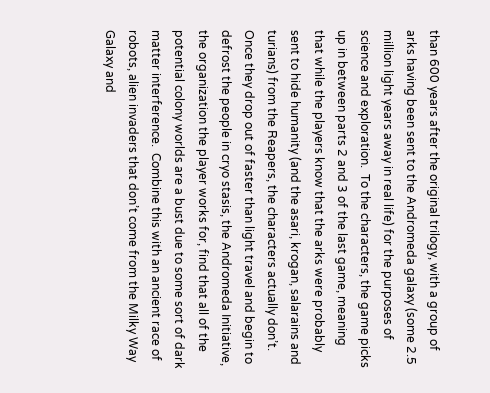than 600 years after the original trilogy, with a group of arks having been sent to the Andromeda galaxy (some 2.5 million light years away in real life) for the purposes of science and exploration.  To the characters, the game picks up in between parts 2 and 3 of the last game, meaning that while the players know that the arks were probably sent to hide humanity (and the asari, krogan, salarains and turians) from the Reapers, the characters actually don’t.  Once they drop out of faster than light travel and begin to defrost the people in cryo stasis, the Andromeda Initiative, the organization the player works for, find that all of the potential colony worlds are a bust due to some sort of dark matter interference.  Combine this with an ancient race of robots, alien invaders that don’t come from the Milky Way Galaxy and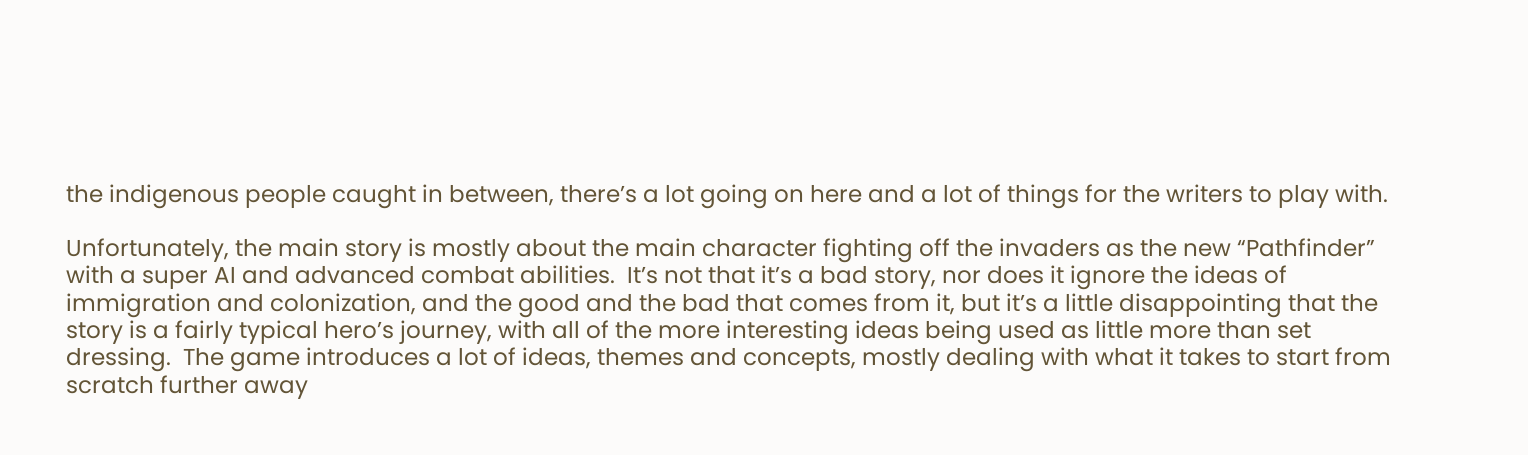the indigenous people caught in between, there’s a lot going on here and a lot of things for the writers to play with.

Unfortunately, the main story is mostly about the main character fighting off the invaders as the new “Pathfinder” with a super AI and advanced combat abilities.  It’s not that it’s a bad story, nor does it ignore the ideas of immigration and colonization, and the good and the bad that comes from it, but it’s a little disappointing that the story is a fairly typical hero’s journey, with all of the more interesting ideas being used as little more than set dressing.  The game introduces a lot of ideas, themes and concepts, mostly dealing with what it takes to start from scratch further away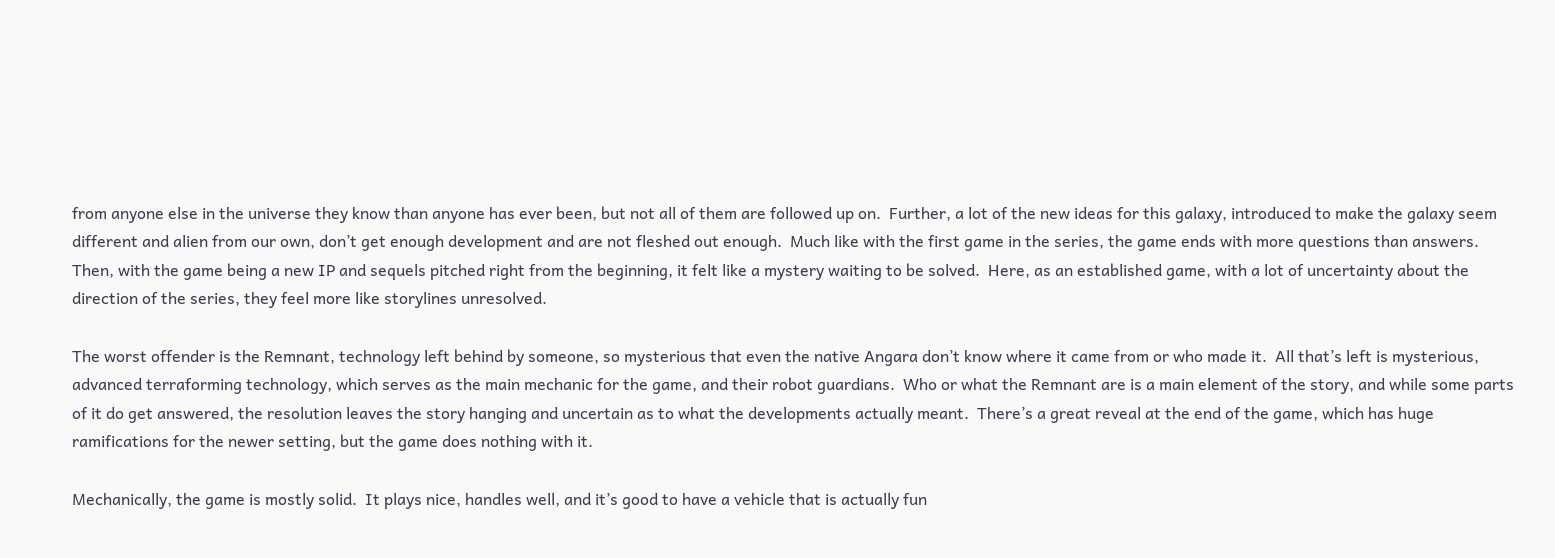from anyone else in the universe they know than anyone has ever been, but not all of them are followed up on.  Further, a lot of the new ideas for this galaxy, introduced to make the galaxy seem different and alien from our own, don’t get enough development and are not fleshed out enough.  Much like with the first game in the series, the game ends with more questions than answers.  Then, with the game being a new IP and sequels pitched right from the beginning, it felt like a mystery waiting to be solved.  Here, as an established game, with a lot of uncertainty about the direction of the series, they feel more like storylines unresolved.

The worst offender is the Remnant, technology left behind by someone, so mysterious that even the native Angara don’t know where it came from or who made it.  All that’s left is mysterious, advanced terraforming technology, which serves as the main mechanic for the game, and their robot guardians.  Who or what the Remnant are is a main element of the story, and while some parts of it do get answered, the resolution leaves the story hanging and uncertain as to what the developments actually meant.  There’s a great reveal at the end of the game, which has huge ramifications for the newer setting, but the game does nothing with it.

Mechanically, the game is mostly solid.  It plays nice, handles well, and it’s good to have a vehicle that is actually fun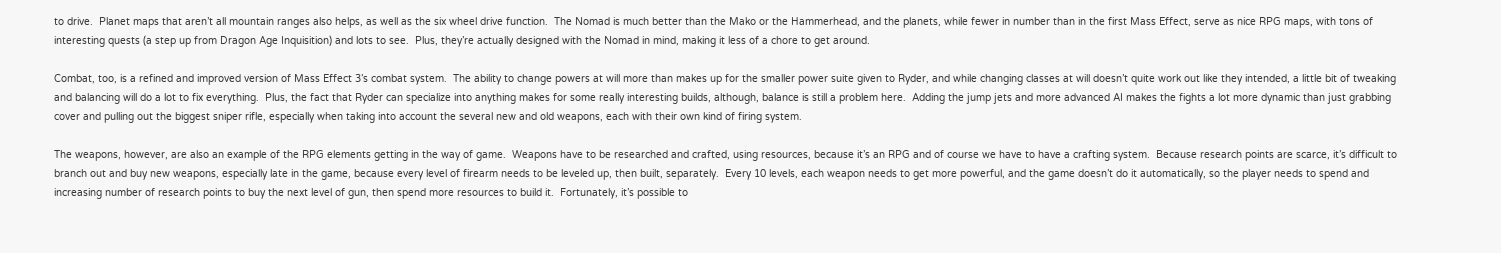to drive.  Planet maps that aren’t all mountain ranges also helps, as well as the six wheel drive function.  The Nomad is much better than the Mako or the Hammerhead, and the planets, while fewer in number than in the first Mass Effect, serve as nice RPG maps, with tons of interesting quests (a step up from Dragon Age Inquisition) and lots to see.  Plus, they’re actually designed with the Nomad in mind, making it less of a chore to get around.

Combat, too, is a refined and improved version of Mass Effect 3’s combat system.  The ability to change powers at will more than makes up for the smaller power suite given to Ryder, and while changing classes at will doesn’t quite work out like they intended, a little bit of tweaking and balancing will do a lot to fix everything.  Plus, the fact that Ryder can specialize into anything makes for some really interesting builds, although, balance is still a problem here.  Adding the jump jets and more advanced AI makes the fights a lot more dynamic than just grabbing cover and pulling out the biggest sniper rifle, especially when taking into account the several new and old weapons, each with their own kind of firing system.

The weapons, however, are also an example of the RPG elements getting in the way of game.  Weapons have to be researched and crafted, using resources, because it’s an RPG and of course we have to have a crafting system.  Because research points are scarce, it’s difficult to branch out and buy new weapons, especially late in the game, because every level of firearm needs to be leveled up, then built, separately.  Every 10 levels, each weapon needs to get more powerful, and the game doesn’t do it automatically, so the player needs to spend and increasing number of research points to buy the next level of gun, then spend more resources to build it.  Fortunately, it’s possible to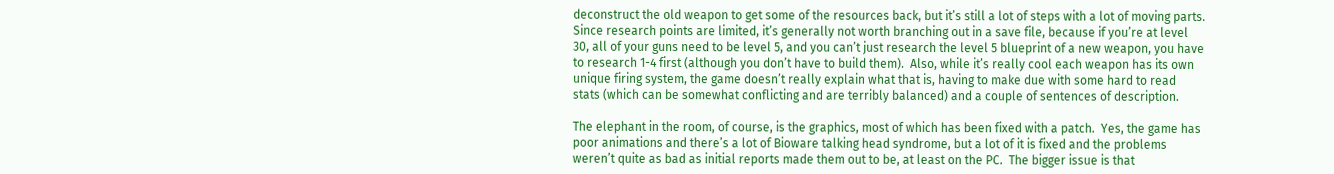deconstruct the old weapon to get some of the resources back, but it’s still a lot of steps with a lot of moving parts.  Since research points are limited, it’s generally not worth branching out in a save file, because if you’re at level 30, all of your guns need to be level 5, and you can’t just research the level 5 blueprint of a new weapon, you have to research 1-4 first (although you don’t have to build them).  Also, while it’s really cool each weapon has its own unique firing system, the game doesn’t really explain what that is, having to make due with some hard to read stats (which can be somewhat conflicting and are terribly balanced) and a couple of sentences of description.

The elephant in the room, of course, is the graphics, most of which has been fixed with a patch.  Yes, the game has poor animations and there’s a lot of Bioware talking head syndrome, but a lot of it is fixed and the problems weren’t quite as bad as initial reports made them out to be, at least on the PC.  The bigger issue is that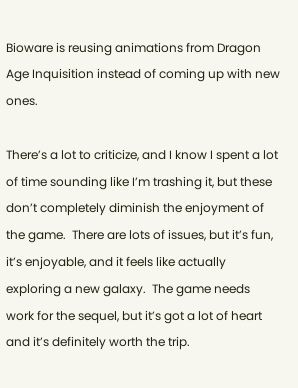Bioware is reusing animations from Dragon Age Inquisition instead of coming up with new ones.

There’s a lot to criticize, and I know I spent a lot of time sounding like I’m trashing it, but these don’t completely diminish the enjoyment of the game.  There are lots of issues, but it’s fun, it’s enjoyable, and it feels like actually exploring a new galaxy.  The game needs work for the sequel, but it’s got a lot of heart and it’s definitely worth the trip.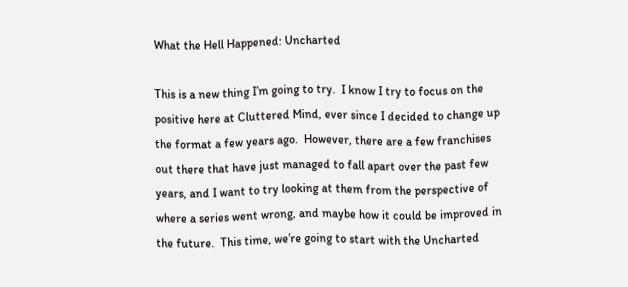What the Hell Happened: Uncharted

This is a new thing I’m going to try.  I know I try to focus on the positive here at Cluttered Mind, ever since I decided to change up the format a few years ago.  However, there are a few franchises out there that have just managed to fall apart over the past few years, and I want to try looking at them from the perspective of where a series went wrong, and maybe how it could be improved in the future.  This time, we’re going to start with the Uncharted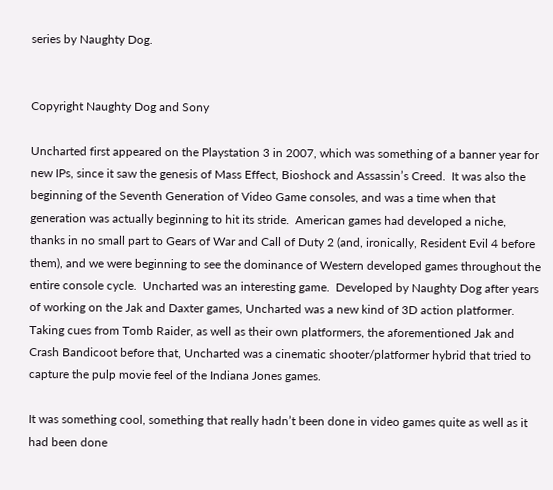series by Naughty Dog.


Copyright Naughty Dog and Sony

Uncharted first appeared on the Playstation 3 in 2007, which was something of a banner year for new IPs, since it saw the genesis of Mass Effect, Bioshock and Assassin’s Creed.  It was also the beginning of the Seventh Generation of Video Game consoles, and was a time when that generation was actually beginning to hit its stride.  American games had developed a niche, thanks in no small part to Gears of War and Call of Duty 2 (and, ironically, Resident Evil 4 before them), and we were beginning to see the dominance of Western developed games throughout the entire console cycle.  Uncharted was an interesting game.  Developed by Naughty Dog after years of working on the Jak and Daxter games, Uncharted was a new kind of 3D action platformer.  Taking cues from Tomb Raider, as well as their own platformers, the aforementioned Jak and Crash Bandicoot before that, Uncharted was a cinematic shooter/platformer hybrid that tried to capture the pulp movie feel of the Indiana Jones games.

It was something cool, something that really hadn’t been done in video games quite as well as it had been done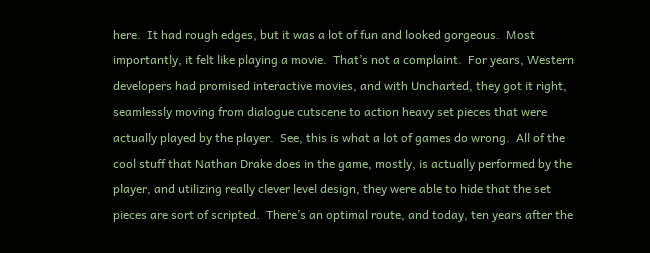here.  It had rough edges, but it was a lot of fun and looked gorgeous.  Most importantly, it felt like playing a movie.  That’s not a complaint.  For years, Western developers had promised interactive movies, and with Uncharted, they got it right, seamlessly moving from dialogue cutscene to action heavy set pieces that were actually played by the player.  See, this is what a lot of games do wrong.  All of the cool stuff that Nathan Drake does in the game, mostly, is actually performed by the player, and utilizing really clever level design, they were able to hide that the set pieces are sort of scripted.  There’s an optimal route, and today, ten years after the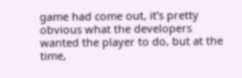game had come out, it’s pretty obvious what the developers wanted the player to do, but at the time,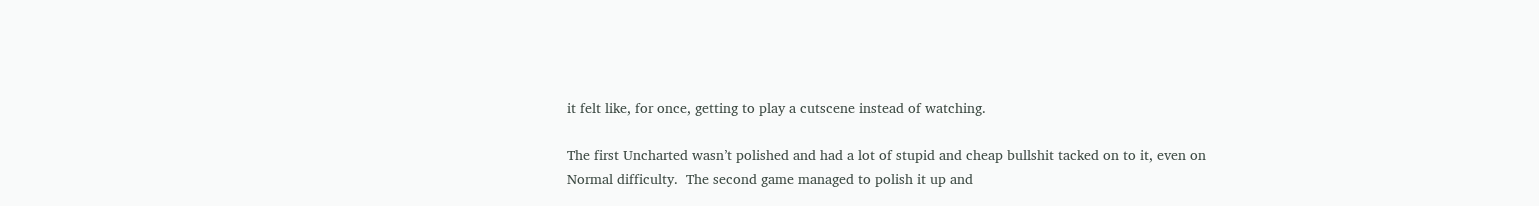it felt like, for once, getting to play a cutscene instead of watching.

The first Uncharted wasn’t polished and had a lot of stupid and cheap bullshit tacked on to it, even on Normal difficulty.  The second game managed to polish it up and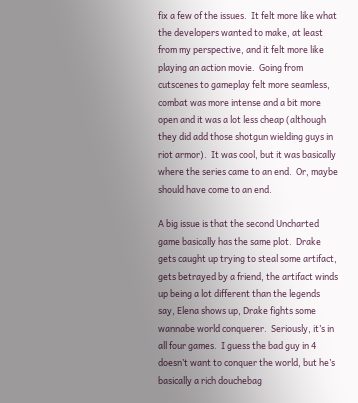fix a few of the issues.  It felt more like what the developers wanted to make, at least from my perspective, and it felt more like playing an action movie.  Going from cutscenes to gameplay felt more seamless, combat was more intense and a bit more open and it was a lot less cheap (although they did add those shotgun wielding guys in riot armor).  It was cool, but it was basically where the series came to an end.  Or, maybe should have come to an end.

A big issue is that the second Uncharted game basically has the same plot.  Drake gets caught up trying to steal some artifact, gets betrayed by a friend, the artifact winds up being a lot different than the legends say, Elena shows up, Drake fights some wannabe world conquerer.  Seriously, it’s in all four games.  I guess the bad guy in 4 doesn’t want to conquer the world, but he’s basically a rich douchebag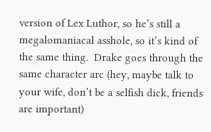version of Lex Luthor, so he’s still a megalomaniacal asshole, so it’s kind of the same thing.  Drake goes through the same character arc (hey, maybe talk to your wife, don’t be a selfish dick, friends are important)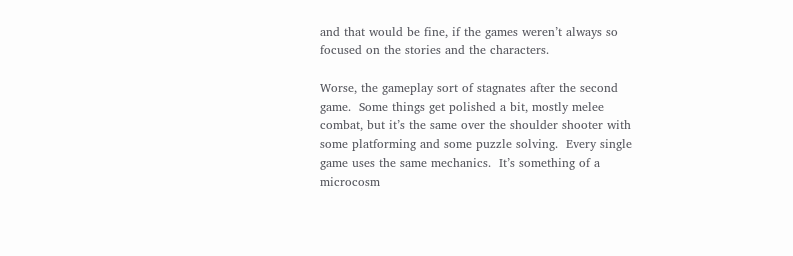and that would be fine, if the games weren’t always so focused on the stories and the characters.

Worse, the gameplay sort of stagnates after the second game.  Some things get polished a bit, mostly melee combat, but it’s the same over the shoulder shooter with some platforming and some puzzle solving.  Every single game uses the same mechanics.  It’s something of a microcosm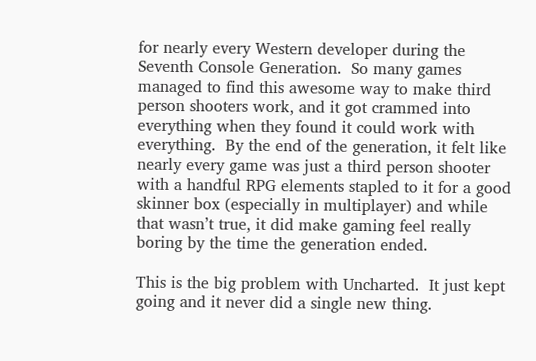for nearly every Western developer during the Seventh Console Generation.  So many games managed to find this awesome way to make third person shooters work, and it got crammed into everything when they found it could work with everything.  By the end of the generation, it felt like nearly every game was just a third person shooter with a handful RPG elements stapled to it for a good skinner box (especially in multiplayer) and while that wasn’t true, it did make gaming feel really  boring by the time the generation ended.

This is the big problem with Uncharted.  It just kept going and it never did a single new thing.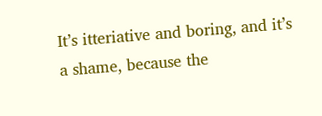It’s itteriative and boring, and it’s a shame, because the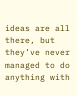ideas are all there, but they’ve never managed to do anything with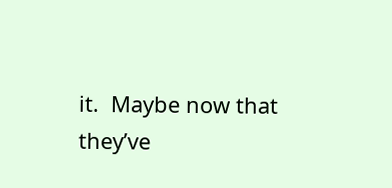it.  Maybe now that they’ve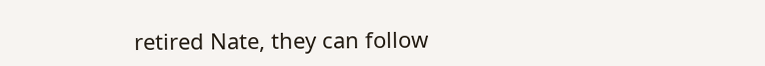retired Nate, they can follow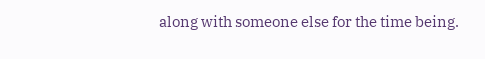along with someone else for the time being.